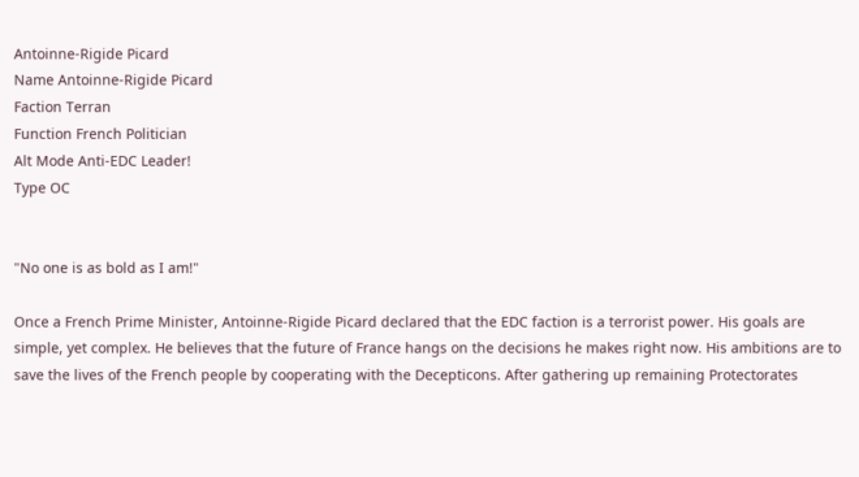Antoinne-Rigide Picard
Name Antoinne-Rigide Picard
Faction Terran
Function French Politician
Alt Mode Anti-EDC Leader!
Type OC


"No one is as bold as I am!"

Once a French Prime Minister, Antoinne-Rigide Picard declared that the EDC faction is a terrorist power. His goals are simple, yet complex. He believes that the future of France hangs on the decisions he makes right now. His ambitions are to save the lives of the French people by cooperating with the Decepticons. After gathering up remaining Protectorates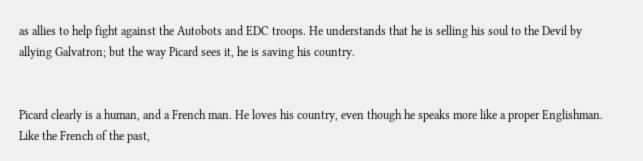as allies to help fight against the Autobots and EDC troops. He understands that he is selling his soul to the Devil by allying Galvatron; but the way Picard sees it, he is saving his country.


Picard clearly is a human, and a French man. He loves his country, even though he speaks more like a proper Englishman. Like the French of the past,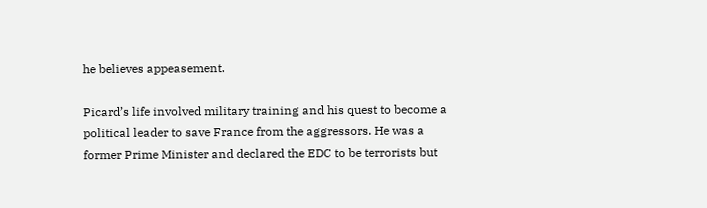he believes appeasement.

Picard’s life involved military training and his quest to become a political leader to save France from the aggressors. He was a former Prime Minister and declared the EDC to be terrorists but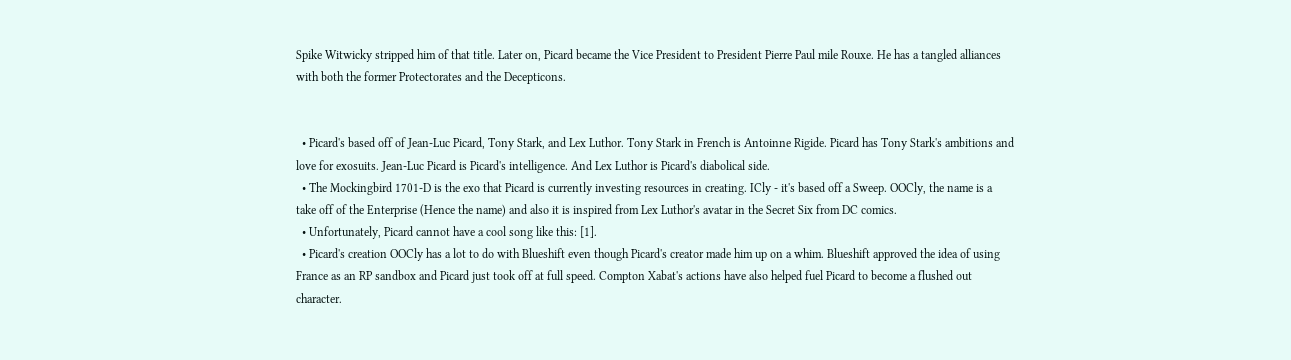Spike Witwicky stripped him of that title. Later on, Picard became the Vice President to President Pierre Paul mile Rouxe. He has a tangled alliances with both the former Protectorates and the Decepticons.


  • Picard's based off of Jean-Luc Picard, Tony Stark, and Lex Luthor. Tony Stark in French is Antoinne Rigide. Picard has Tony Stark's ambitions and love for exosuits. Jean-Luc Picard is Picard's intelligence. And Lex Luthor is Picard's diabolical side.
  • The Mockingbird 1701-D is the exo that Picard is currently investing resources in creating. ICly - it's based off a Sweep. OOCly, the name is a take off of the Enterprise (Hence the name) and also it is inspired from Lex Luthor's avatar in the Secret Six from DC comics.
  • Unfortunately, Picard cannot have a cool song like this: [1].
  • Picard's creation OOCly has a lot to do with Blueshift even though Picard's creator made him up on a whim. Blueshift approved the idea of using France as an RP sandbox and Picard just took off at full speed. Compton Xabat's actions have also helped fuel Picard to become a flushed out character.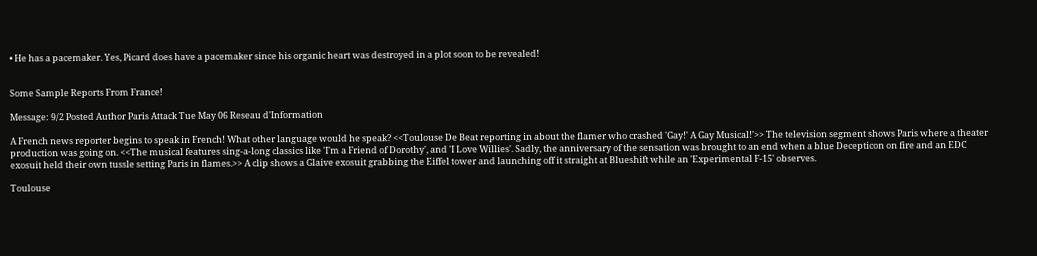• He has a pacemaker. Yes, Picard does have a pacemaker since his organic heart was destroyed in a plot soon to be revealed!


Some Sample Reports From France!

Message: 9/2 Posted Author Paris Attack Tue May 06 Reseau d'Information

A French news reporter begins to speak in French! What other language would he speak? <<Toulouse De Beat reporting in about the flamer who crashed 'Gay!' A Gay Musical!'>> The television segment shows Paris where a theater production was going on. <<The musical features sing-a-long classics like 'I'm a Friend of Dorothy', and 'I Love Willies'. Sadly, the anniversary of the sensation was brought to an end when a blue Decepticon on fire and an EDC exosuit held their own tussle setting Paris in flames.>> A clip shows a Glaive exosuit grabbing the Eiffel tower and launching off it straight at Blueshift while an 'Experimental F-15' observes.

Toulouse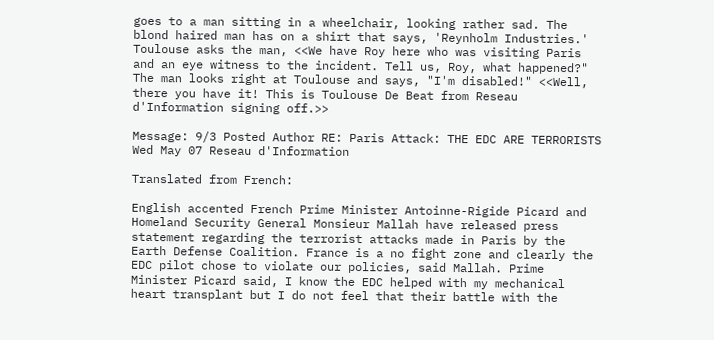goes to a man sitting in a wheelchair, looking rather sad. The blond haired man has on a shirt that says, 'Reynholm Industries.' Toulouse asks the man, <<We have Roy here who was visiting Paris and an eye witness to the incident. Tell us, Roy, what happened?" The man looks right at Toulouse and says, "I'm disabled!" <<Well, there you have it! This is Toulouse De Beat from Reseau d'Information signing off.>>

Message: 9/3 Posted Author RE: Paris Attack: THE EDC ARE TERRORISTS Wed May 07 Reseau d'Information

Translated from French:

English accented French Prime Minister Antoinne-Rigide Picard and Homeland Security General Monsieur Mallah have released press statement regarding the terrorist attacks made in Paris by the Earth Defense Coalition. France is a no fight zone and clearly the EDC pilot chose to violate our policies, said Mallah. Prime Minister Picard said, I know the EDC helped with my mechanical heart transplant but I do not feel that their battle with the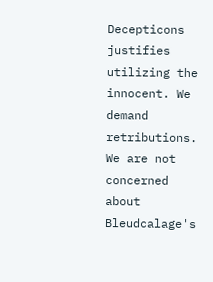Decepticons justifies utilizing the innocent. We demand retributions. We are not concerned about Bleudcalage's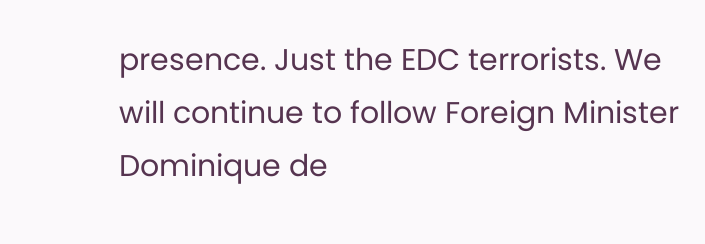presence. Just the EDC terrorists. We will continue to follow Foreign Minister Dominique de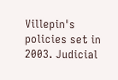Villepin's policies set in 2003. Judicial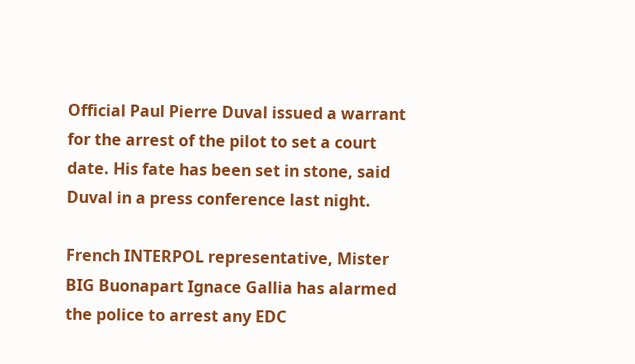Official Paul Pierre Duval issued a warrant for the arrest of the pilot to set a court date. His fate has been set in stone, said Duval in a press conference last night.

French INTERPOL representative, Mister BIG Buonapart Ignace Gallia has alarmed the police to arrest any EDC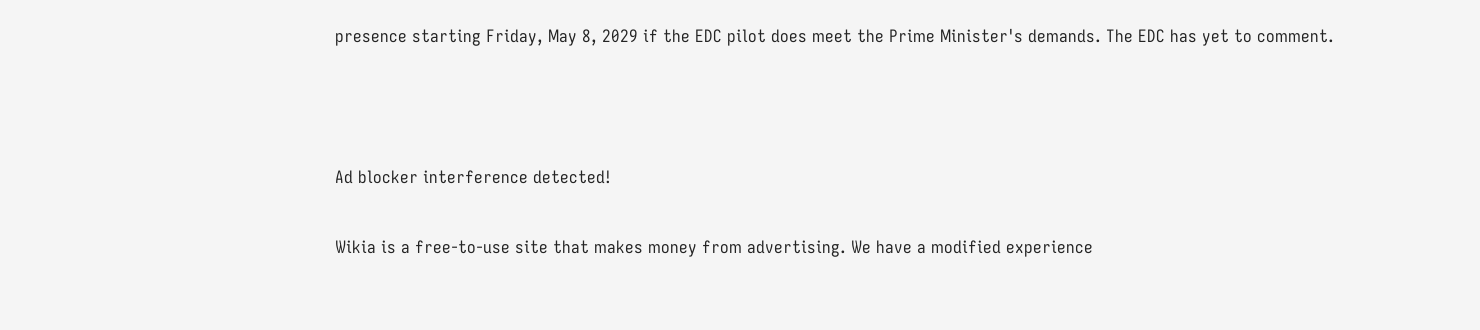presence starting Friday, May 8, 2029 if the EDC pilot does meet the Prime Minister's demands. The EDC has yet to comment.



Ad blocker interference detected!

Wikia is a free-to-use site that makes money from advertising. We have a modified experience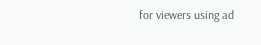for viewers using ad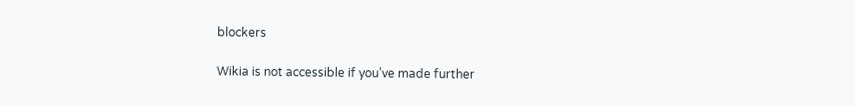blockers

Wikia is not accessible if you’ve made further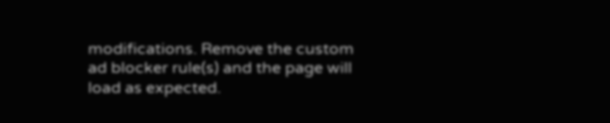modifications. Remove the custom ad blocker rule(s) and the page will load as expected.